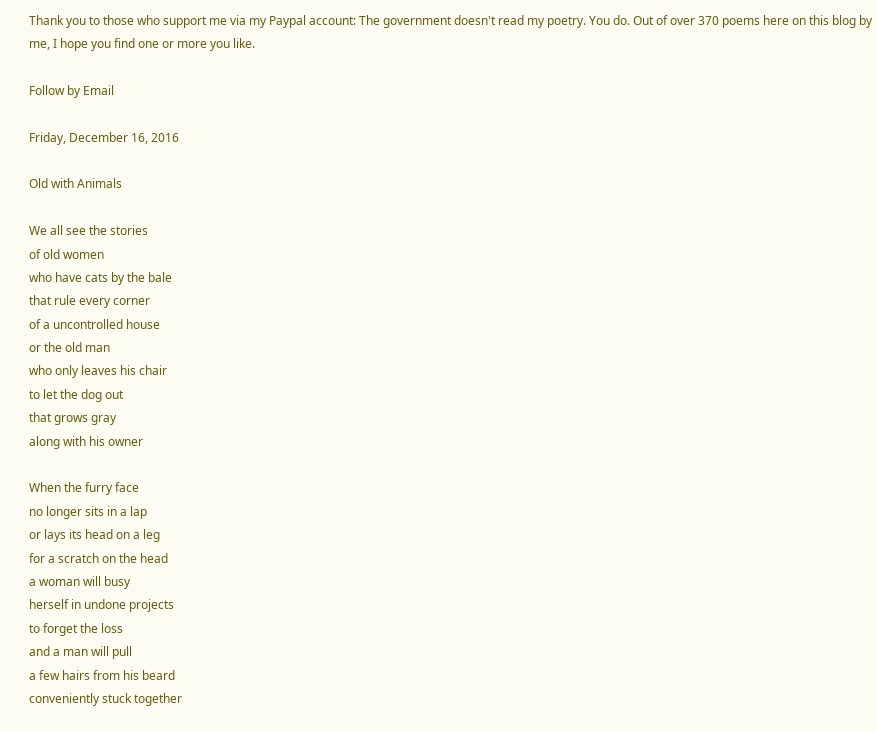Thank you to those who support me via my Paypal account: The government doesn't read my poetry. You do. Out of over 370 poems here on this blog by me, I hope you find one or more you like.

Follow by Email

Friday, December 16, 2016

Old with Animals

We all see the stories
of old women
who have cats by the bale
that rule every corner
of a uncontrolled house
or the old man
who only leaves his chair
to let the dog out
that grows gray
along with his owner

When the furry face
no longer sits in a lap
or lays its head on a leg
for a scratch on the head
a woman will busy
herself in undone projects
to forget the loss
and a man will pull
a few hairs from his beard
conveniently stuck together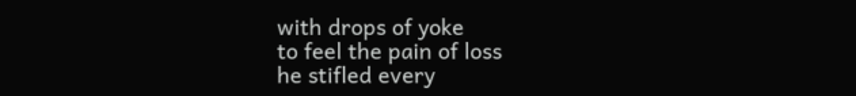with drops of yoke
to feel the pain of loss
he stifled every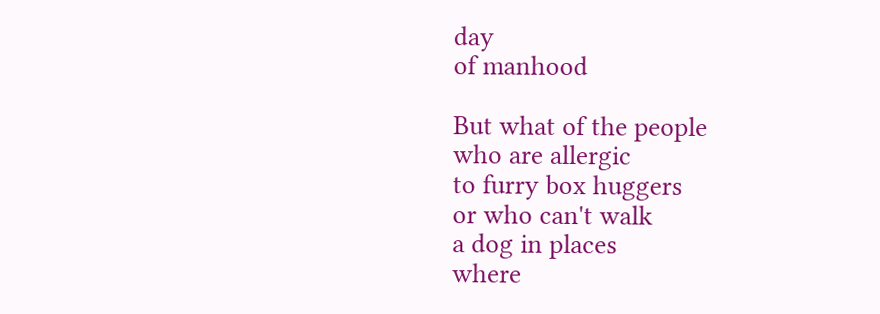day
of manhood

But what of the people
who are allergic
to furry box huggers
or who can't walk
a dog in places
where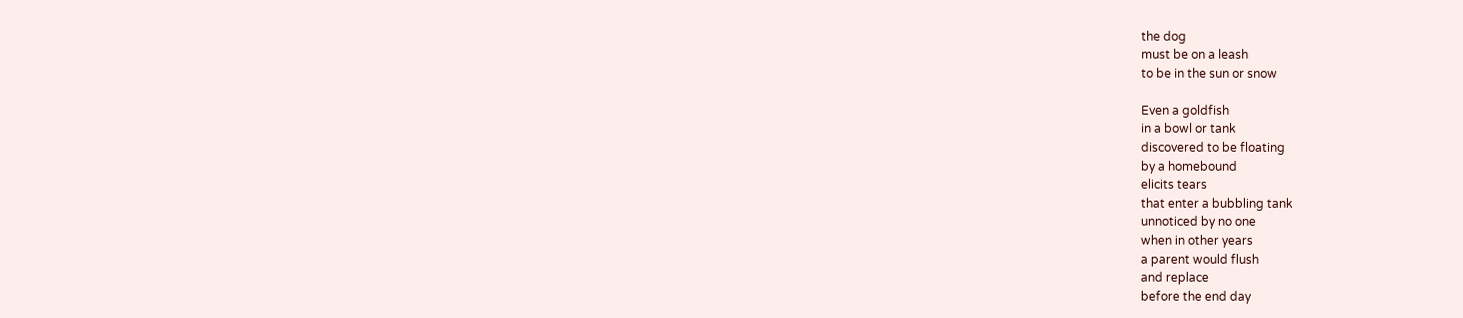the dog
must be on a leash
to be in the sun or snow

Even a goldfish
in a bowl or tank
discovered to be floating
by a homebound
elicits tears
that enter a bubbling tank
unnoticed by no one
when in other years
a parent would flush
and replace
before the end day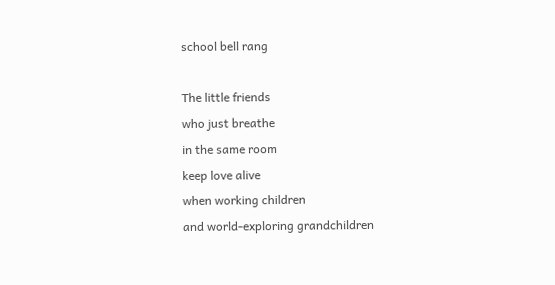school bell rang

The little friends
who just breathe
in the same room
keep love alive
when working children
and world-exploring grandchildren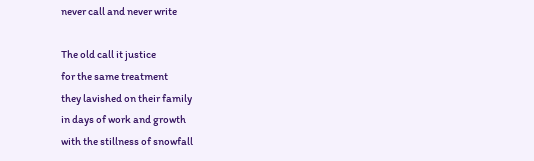never call and never write

The old call it justice
for the same treatment
they lavished on their family
in days of work and growth
with the stillness of snowfall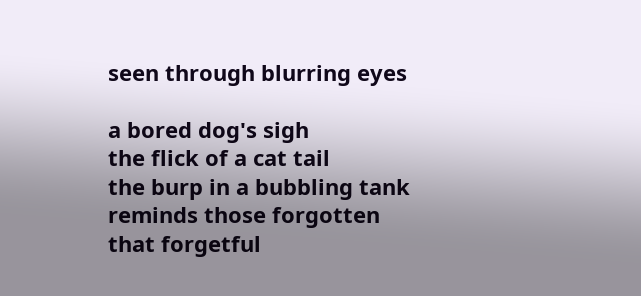seen through blurring eyes

a bored dog's sigh
the flick of a cat tail
the burp in a bubbling tank
reminds those forgotten
that forgetful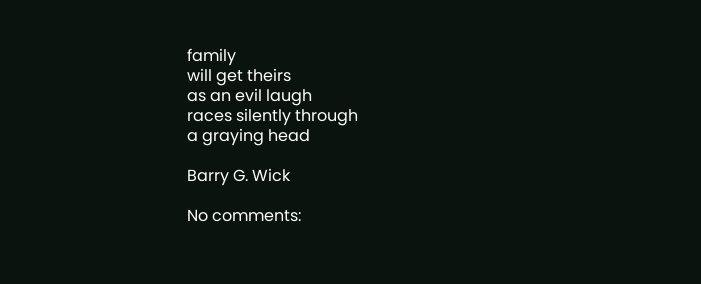family
will get theirs
as an evil laugh
races silently through
a graying head

Barry G. Wick

No comments: